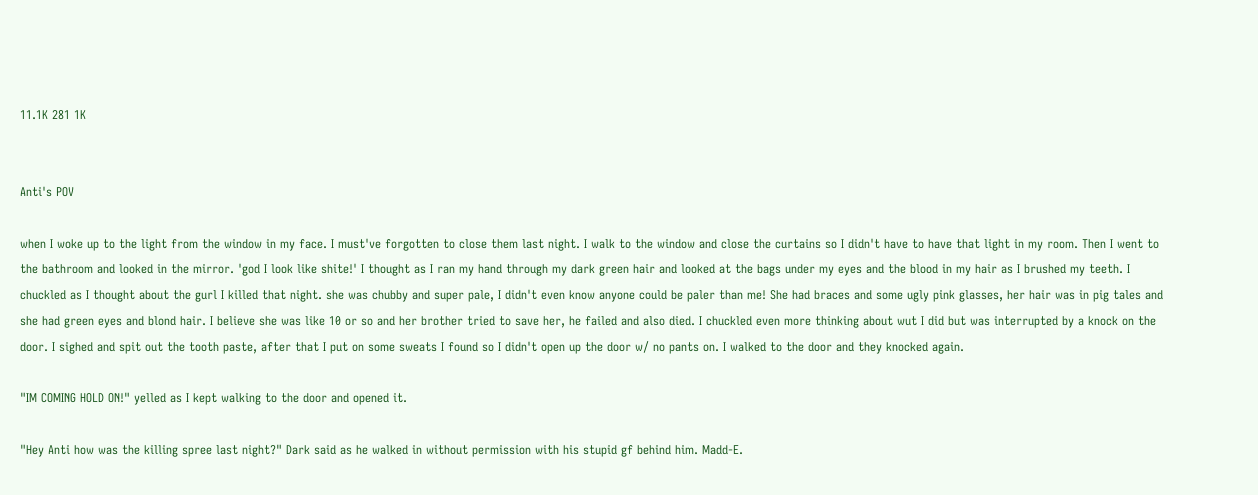11.1K 281 1K


Anti's POV

when I woke up to the light from the window in my face. I must've forgotten to close them last night. I walk to the window and close the curtains so I didn't have to have that light in my room. Then I went to the bathroom and looked in the mirror. 'god I look like shite!' I thought as I ran my hand through my dark green hair and looked at the bags under my eyes and the blood in my hair as I brushed my teeth. I chuckled as I thought about the gurl I killed that night. she was chubby and super pale, I didn't even know anyone could be paler than me! She had braces and some ugly pink glasses, her hair was in pig tales and she had green eyes and blond hair. I believe she was like 10 or so and her brother tried to save her, he failed and also died. I chuckled even more thinking about wut I did but was interrupted by a knock on the door. I sighed and spit out the tooth paste, after that I put on some sweats I found so I didn't open up the door w/ no pants on. I walked to the door and they knocked again.

"IM COMING HOLD ON!" yelled as I kept walking to the door and opened it.

"Hey Anti how was the killing spree last night?" Dark said as he walked in without permission with his stupid gf behind him. Madd-E.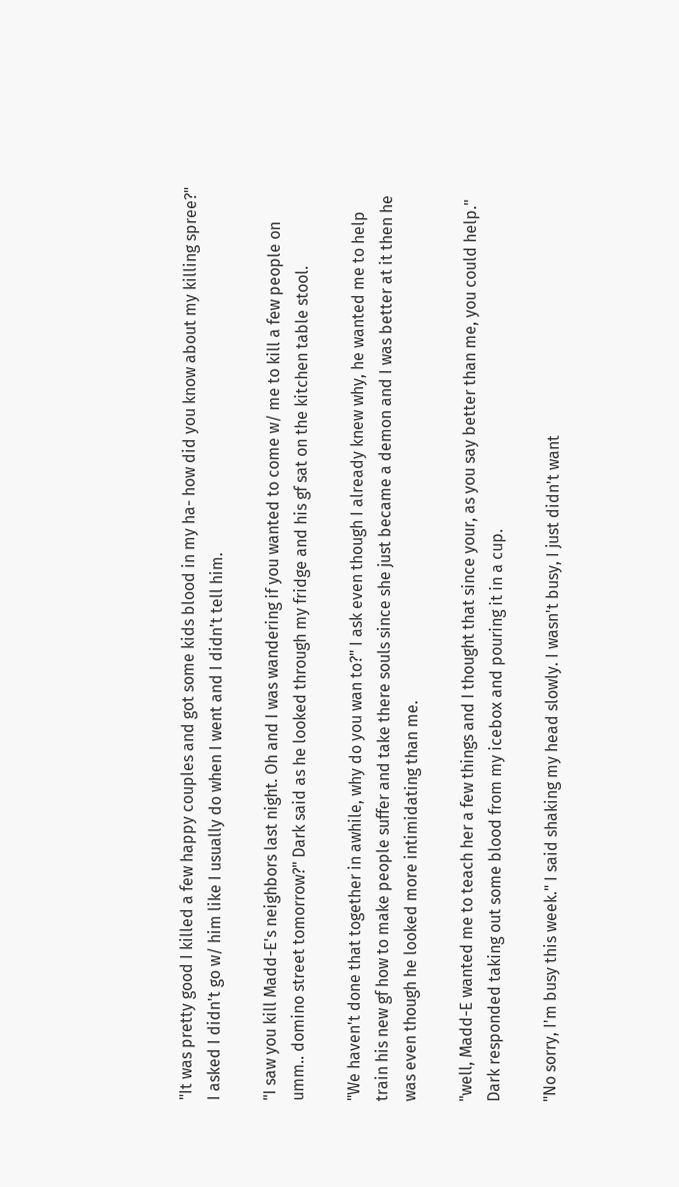"It was pretty good I killed a few happy couples and got some kids blood in my ha- how did you know about my killing spree?" I asked I didn't go w/ him like I usually do when I went and I didn't tell him.

"I saw you kill Madd-E's neighbors last night. Oh and I was wandering if you wanted to come w/ me to kill a few people on umm.. domino street tomorrow?" Dark said as he looked through my fridge and his gf sat on the kitchen table stool.

"We haven't done that together in awhile, why do you wan to?" I ask even though I already knew why, he wanted me to help train his new gf how to make people suffer and take there souls since she just became a demon and I was better at it then he was even though he looked more intimidating than me.

"well, Madd-E wanted me to teach her a few things and I thought that since your, as you say better than me, you could help." Dark responded taking out some blood from my icebox and pouring it in a cup.

"No sorry, I'm busy this week." I said shaking my head slowly. I wasn't busy, I just didn't want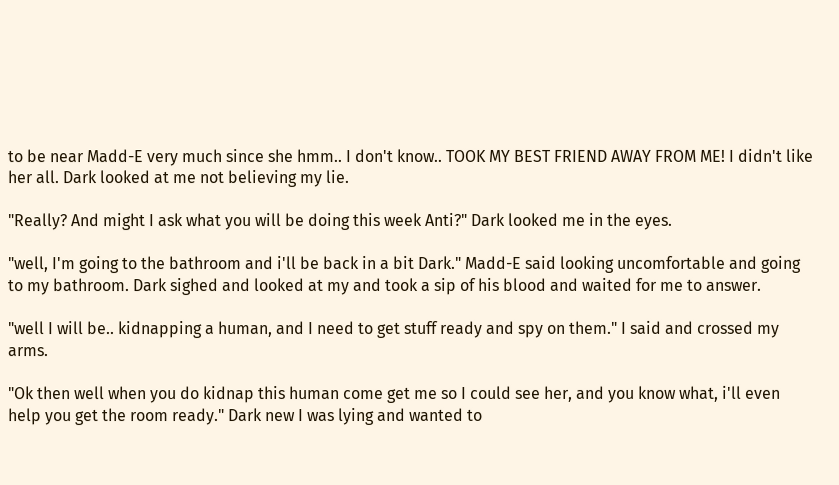to be near Madd-E very much since she hmm.. I don't know.. TOOK MY BEST FRIEND AWAY FROM ME! I didn't like her all. Dark looked at me not believing my lie.

"Really? And might I ask what you will be doing this week Anti?" Dark looked me in the eyes.

"well, I'm going to the bathroom and i'll be back in a bit Dark." Madd-E said looking uncomfortable and going to my bathroom. Dark sighed and looked at my and took a sip of his blood and waited for me to answer.

"well I will be.. kidnapping a human, and I need to get stuff ready and spy on them." I said and crossed my arms.

"Ok then well when you do kidnap this human come get me so I could see her, and you know what, i'll even help you get the room ready." Dark new I was lying and wanted to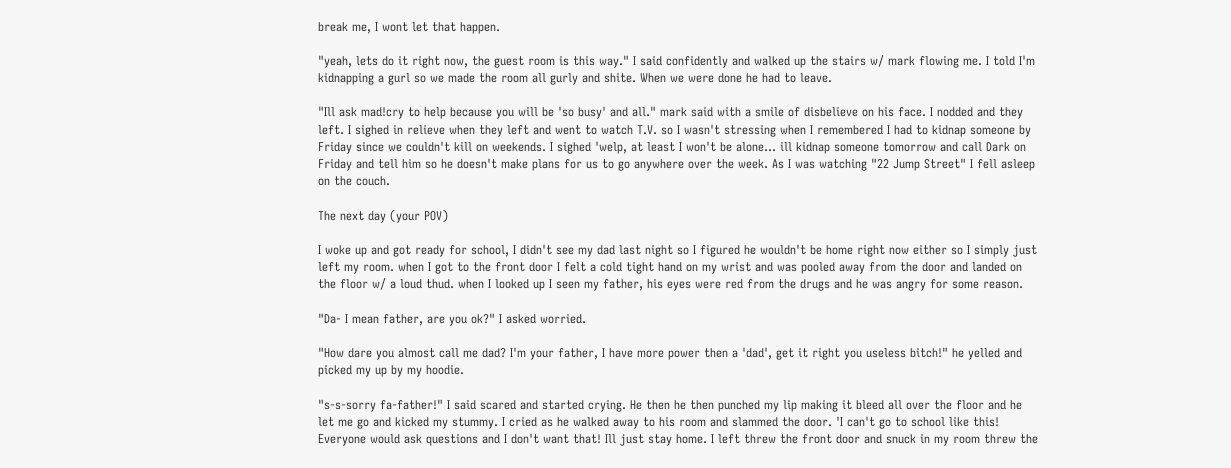break me, I wont let that happen.

"yeah, lets do it right now, the guest room is this way." I said confidently and walked up the stairs w/ mark flowing me. I told I'm kidnapping a gurl so we made the room all gurly and shite. When we were done he had to leave.

"Ill ask mad!cry to help because you will be 'so busy' and all." mark said with a smile of disbelieve on his face. I nodded and they left. I sighed in relieve when they left and went to watch T.V. so I wasn't stressing when I remembered I had to kidnap someone by Friday since we couldn't kill on weekends. I sighed 'welp, at least I won't be alone... ill kidnap someone tomorrow and call Dark on Friday and tell him so he doesn't make plans for us to go anywhere over the week. As I was watching "22 Jump Street" I fell asleep on the couch.

The next day (your POV)

I woke up and got ready for school, I didn't see my dad last night so I figured he wouldn't be home right now either so I simply just left my room. when I got to the front door I felt a cold tight hand on my wrist and was pooled away from the door and landed on the floor w/ a loud thud. when I looked up I seen my father, his eyes were red from the drugs and he was angry for some reason.

"Da- I mean father, are you ok?" I asked worried.

"How dare you almost call me dad? I'm your father, I have more power then a 'dad', get it right you useless bitch!" he yelled and picked my up by my hoodie.

"s-s-sorry fa-father!" I said scared and started crying. He then he then punched my lip making it bleed all over the floor and he let me go and kicked my stummy. I cried as he walked away to his room and slammed the door. 'I can't go to school like this! Everyone would ask questions and I don't want that! Ill just stay home. I left threw the front door and snuck in my room threw the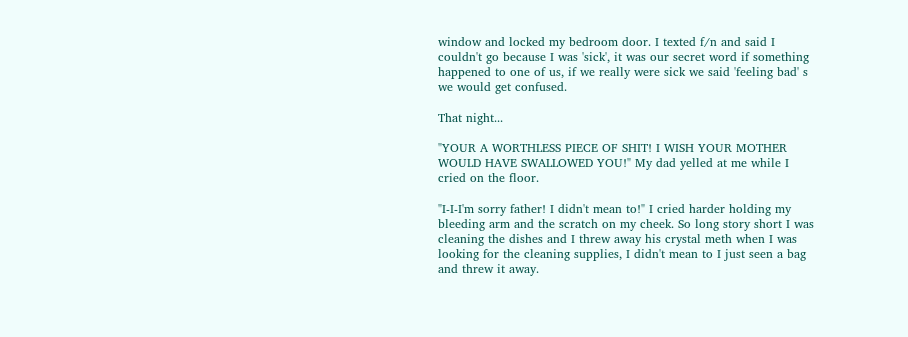window and locked my bedroom door. I texted f/n and said I couldn't go because I was 'sick', it was our secret word if something happened to one of us, if we really were sick we said 'feeling bad' s we would get confused.

That night...

"YOUR A WORTHLESS PIECE OF SHIT! I WISH YOUR MOTHER WOULD HAVE SWALLOWED YOU!" My dad yelled at me while I cried on the floor.

"I-I-I'm sorry father! I didn't mean to!" I cried harder holding my bleeding arm and the scratch on my cheek. So long story short I was cleaning the dishes and I threw away his crystal meth when I was looking for the cleaning supplies, I didn't mean to I just seen a bag and threw it away.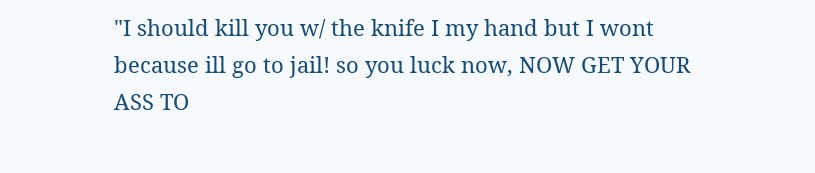"I should kill you w/ the knife I my hand but I wont because ill go to jail! so you luck now, NOW GET YOUR ASS TO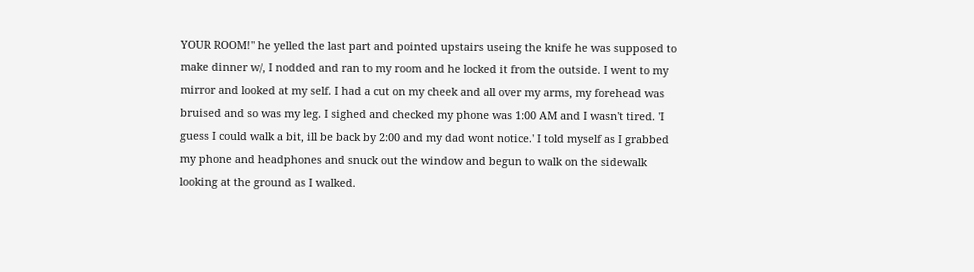YOUR ROOM!" he yelled the last part and pointed upstairs useing the knife he was supposed to make dinner w/, I nodded and ran to my room and he locked it from the outside. I went to my mirror and looked at my self. I had a cut on my cheek and all over my arms, my forehead was bruised and so was my leg. I sighed and checked my phone was 1:00 AM and I wasn't tired. 'I guess I could walk a bit, ill be back by 2:00 and my dad wont notice.' I told myself as I grabbed my phone and headphones and snuck out the window and begun to walk on the sidewalk looking at the ground as I walked.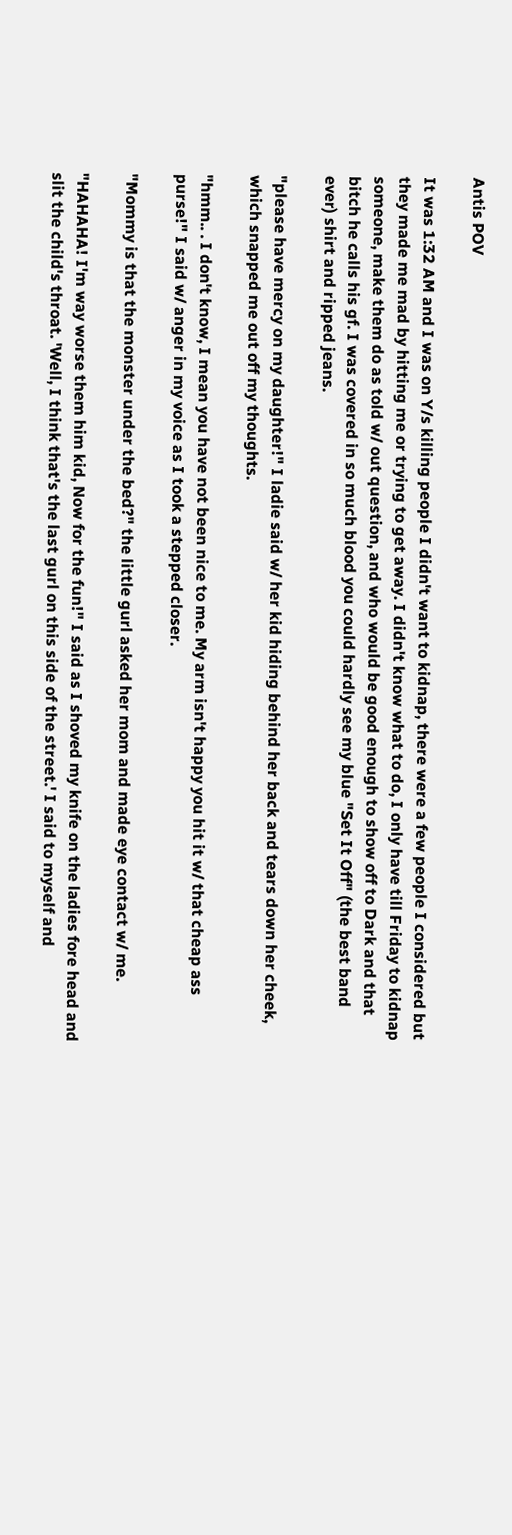Antis POV

It was 1:32 AM and I was on Y/s killing people I didn't want to kidnap, there were a few people I considered but they made me mad by hitting me or trying to get away. I didn't know what to do, I only have till Friday to kidnap someone, make them do as told w/ out question, and who would be good enough to show off to Dark and that bitch he calls his gf. I was covered in so much blood you could hardly see my blue "Set It Off" (the best band ever) shirt and ripped jeans.

"please have mercy on my daughter!" I ladie said w/ her kid hiding behind her back and tears down her cheek, which snapped me out off my thoughts.

"hmm.. . I don't know, I mean you have not been nice to me. My arm isn't happy you hit it w/ that cheap ass purse!" I said w/ anger in my voice as I took a stepped closer.

"Mommy is that the monster under the bed?" the little gurl asked her mom and made eye contact w/ me.

"HAHAHA! I'm way worse them him kid, Now for the fun!" I said as I shoved my knife on the ladies fore head and slit the child's throat. 'Well, I think that's the last gurl on this side of the street.' I said to myself and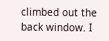climbed out the back window. I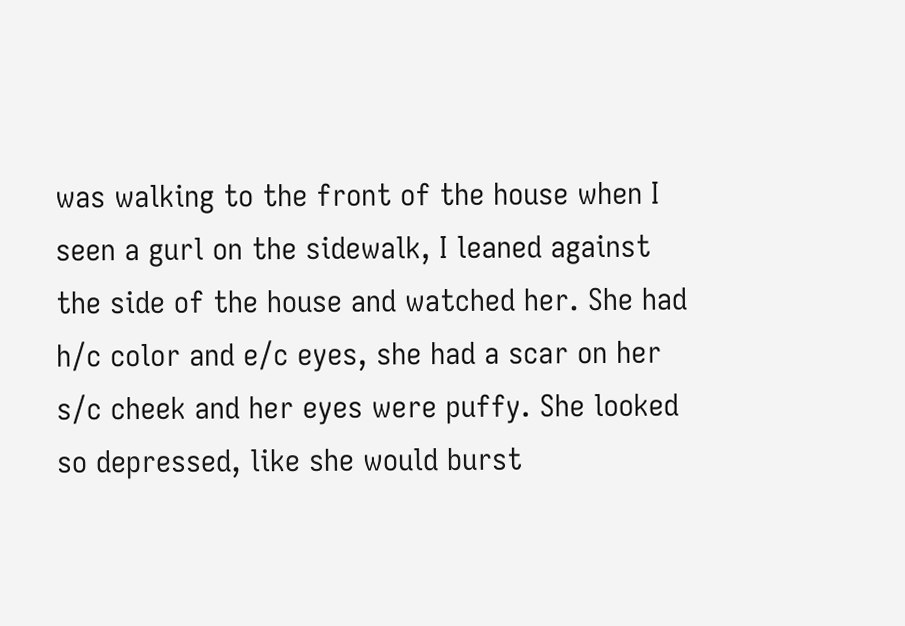was walking to the front of the house when I seen a gurl on the sidewalk, I leaned against the side of the house and watched her. She had h/c color and e/c eyes, she had a scar on her s/c cheek and her eyes were puffy. She looked so depressed, like she would burst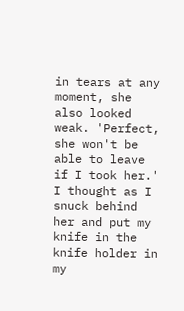in tears at any moment, she also looked weak. 'Perfect, she won't be able to leave if I took her.' I thought as I snuck behind her and put my knife in the knife holder in my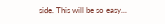side. This will be so easy...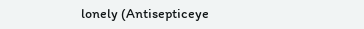lonely (Antisepticeye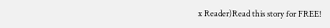x Reader)Read this story for FREE!